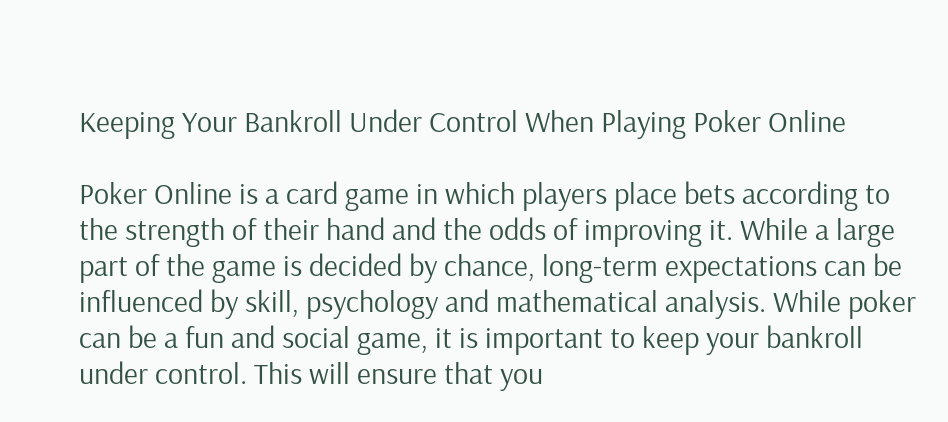Keeping Your Bankroll Under Control When Playing Poker Online

Poker Online is a card game in which players place bets according to the strength of their hand and the odds of improving it. While a large part of the game is decided by chance, long-term expectations can be influenced by skill, psychology and mathematical analysis. While poker can be a fun and social game, it is important to keep your bankroll under control. This will ensure that you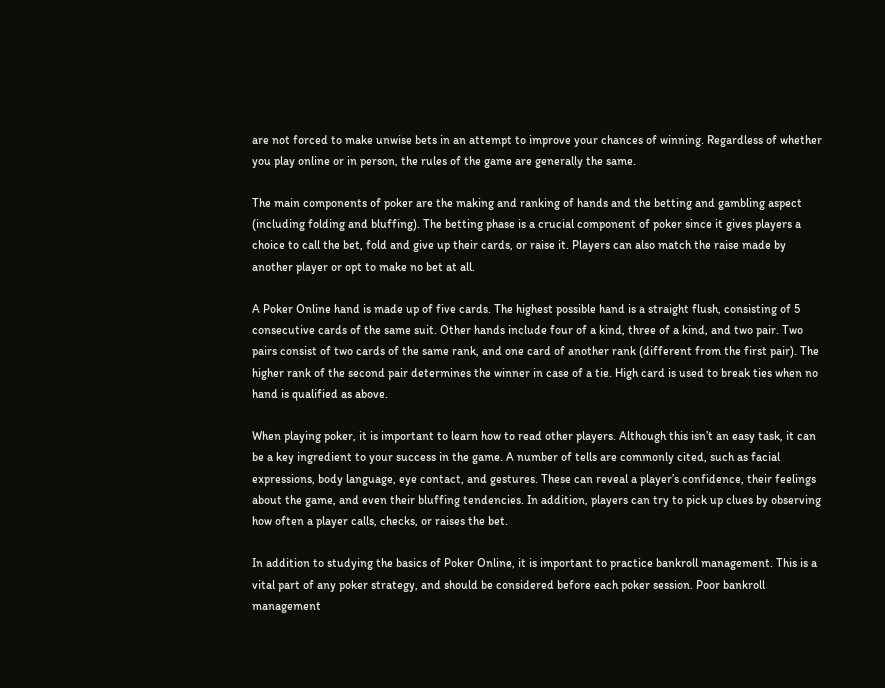are not forced to make unwise bets in an attempt to improve your chances of winning. Regardless of whether you play online or in person, the rules of the game are generally the same.

The main components of poker are the making and ranking of hands and the betting and gambling aspect (including folding and bluffing). The betting phase is a crucial component of poker since it gives players a choice to call the bet, fold and give up their cards, or raise it. Players can also match the raise made by another player or opt to make no bet at all.

A Poker Online hand is made up of five cards. The highest possible hand is a straight flush, consisting of 5 consecutive cards of the same suit. Other hands include four of a kind, three of a kind, and two pair. Two pairs consist of two cards of the same rank, and one card of another rank (different from the first pair). The higher rank of the second pair determines the winner in case of a tie. High card is used to break ties when no hand is qualified as above.

When playing poker, it is important to learn how to read other players. Although this isn’t an easy task, it can be a key ingredient to your success in the game. A number of tells are commonly cited, such as facial expressions, body language, eye contact, and gestures. These can reveal a player’s confidence, their feelings about the game, and even their bluffing tendencies. In addition, players can try to pick up clues by observing how often a player calls, checks, or raises the bet.

In addition to studying the basics of Poker Online, it is important to practice bankroll management. This is a vital part of any poker strategy, and should be considered before each poker session. Poor bankroll management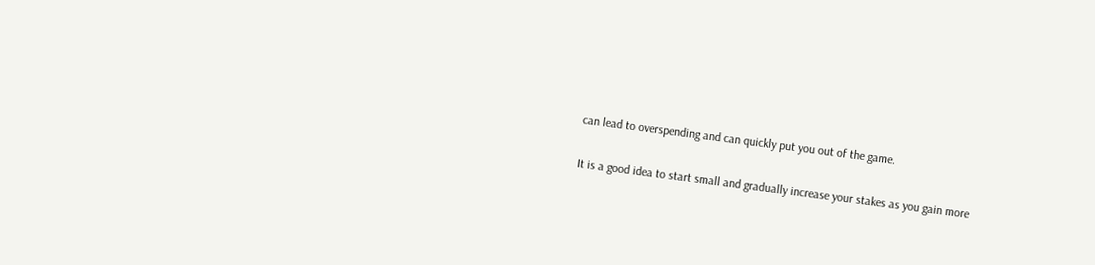can lead to overspending and can quickly put you out of the game.

It is a good idea to start small and gradually increase your stakes as you gain more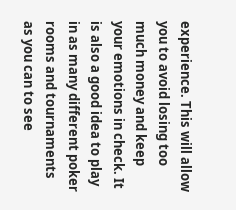experience. This will allow you to avoid losing too much money and keep your emotions in check. It is also a good idea to play in as many different poker rooms and tournaments as you can to see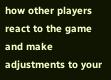how other players react to the game and make adjustments to your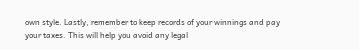own style. Lastly, remember to keep records of your winnings and pay your taxes. This will help you avoid any legal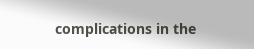complications in the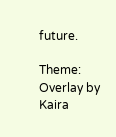future.

Theme: Overlay by Kaira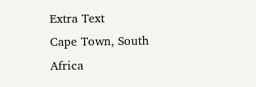Extra Text
Cape Town, South Africa